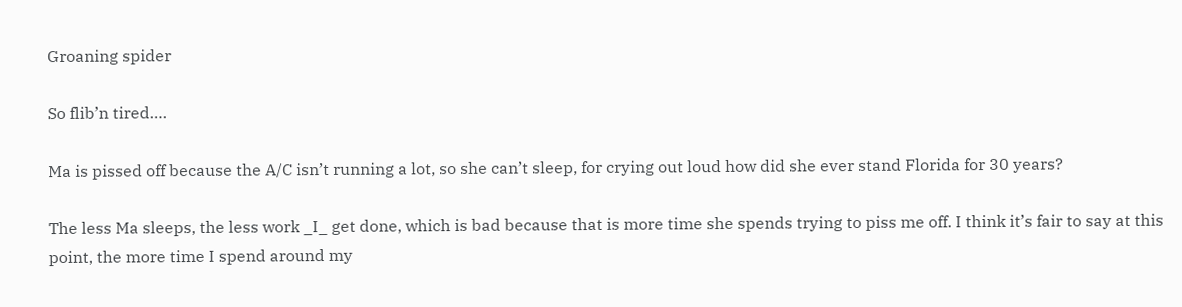Groaning spider

So flib’n tired….

Ma is pissed off because the A/C isn’t running a lot, so she can’t sleep, for crying out loud how did she ever stand Florida for 30 years?

The less Ma sleeps, the less work _I_ get done, which is bad because that is more time she spends trying to piss me off. I think it’s fair to say at this point, the more time I spend around my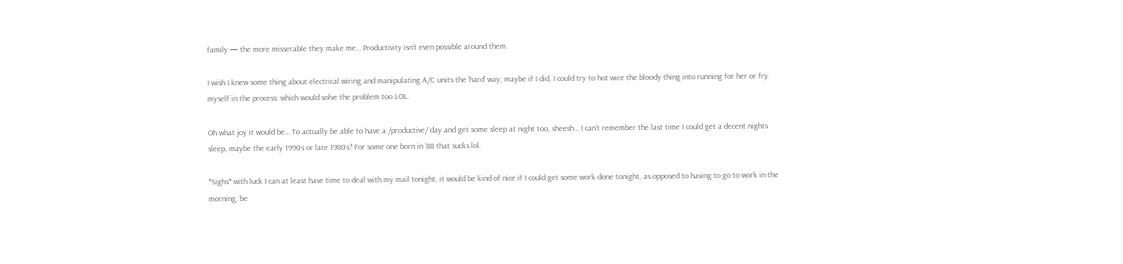family — the more misserable they make me… Productivity isn’t even possible around them.

I wish I knew some thing about electrical wiring and manipulating A/C units the ‘hard’ way, maybe if I did, I could try to hot wire the bloody thing into running for her or fry myself in the process: which would solve the problem too LOL.

Oh what joy it would be… To actually be able to have a /productive/ day and get some sleep at night too, sheesh… I can’t remember the last time I could get a decent nights sleep, maybe the early 1990s or late 1980s? For some one born in ’88 that sucks lol.

*Sighs* with luck I can at least have time to deal with my mail tonight, it would be kind of nice if I could get some work done tonight, as opposed to having to go to work in the morning, be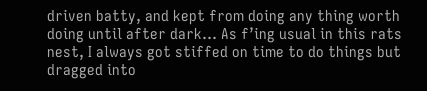driven batty, and kept from doing any thing worth doing until after dark… As f’ing usual in this rats nest, I always got stiffed on time to do things but dragged into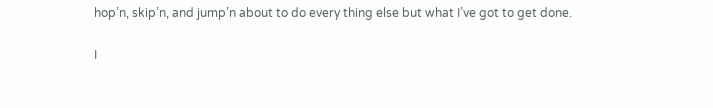hop’n, skip’n, and jump’n about to do every thing else but what I’ve got to get done.

I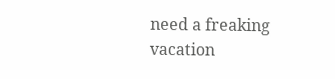need a freaking vacation